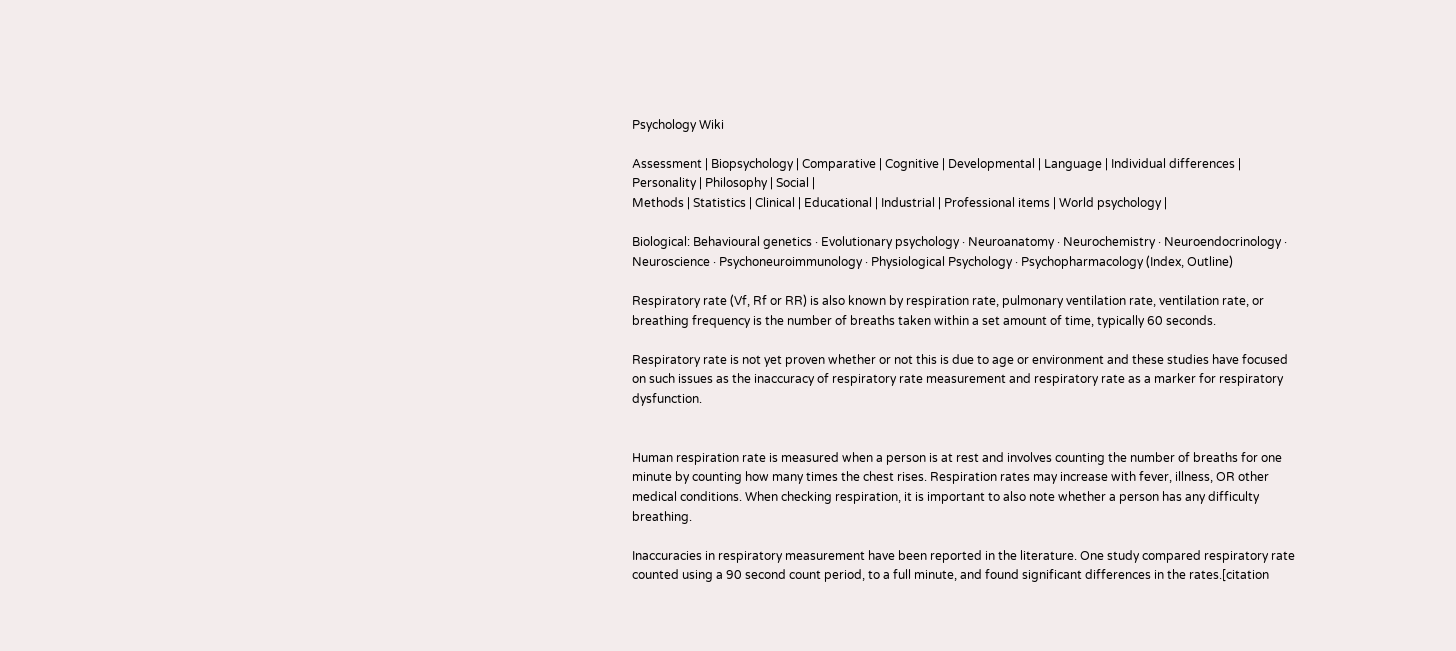Psychology Wiki

Assessment | Biopsychology | Comparative | Cognitive | Developmental | Language | Individual differences | Personality | Philosophy | Social |
Methods | Statistics | Clinical | Educational | Industrial | Professional items | World psychology |

Biological: Behavioural genetics · Evolutionary psychology · Neuroanatomy · Neurochemistry · Neuroendocrinology · Neuroscience · Psychoneuroimmunology · Physiological Psychology · Psychopharmacology (Index, Outline)

Respiratory rate (Vf, Rf or RR) is also known by respiration rate, pulmonary ventilation rate, ventilation rate, or breathing frequency is the number of breaths taken within a set amount of time, typically 60 seconds.

Respiratory rate is not yet proven whether or not this is due to age or environment and these studies have focused on such issues as the inaccuracy of respiratory rate measurement and respiratory rate as a marker for respiratory dysfunction.


Human respiration rate is measured when a person is at rest and involves counting the number of breaths for one minute by counting how many times the chest rises. Respiration rates may increase with fever, illness, OR other medical conditions. When checking respiration, it is important to also note whether a person has any difficulty breathing.

Inaccuracies in respiratory measurement have been reported in the literature. One study compared respiratory rate counted using a 90 second count period, to a full minute, and found significant differences in the rates.[citation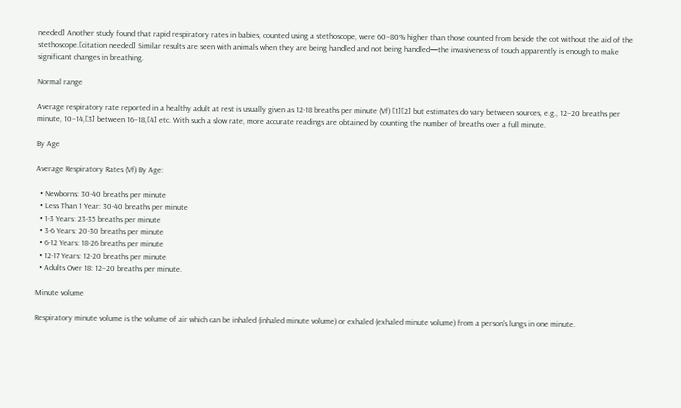needed] Another study found that rapid respiratory rates in babies, counted using a stethoscope, were 60–80% higher than those counted from beside the cot without the aid of the stethoscope.[citation needed] Similar results are seen with animals when they are being handled and not being handled—the invasiveness of touch apparently is enough to make significant changes in breathing.

Normal range

Average respiratory rate reported in a healthy adult at rest is usually given as 12-18 breaths per minute (Vf) [1][2] but estimates do vary between sources, e.g., 12–20 breaths per minute, 10–14,[3] between 16–18,[4] etc. With such a slow rate, more accurate readings are obtained by counting the number of breaths over a full minute.

By Age

Average Respiratory Rates (Vf) By Age:

  • Newborns: 30-40 breaths per minute
  • Less Than 1 Year: 30-40 breaths per minute
  • 1-3 Years: 23-35 breaths per minute
  • 3-6 Years: 20-30 breaths per minute
  • 6-12 Years: 18-26 breaths per minute
  • 12-17 Years: 12-20 breaths per minute
  • Adults Over 18: 12–20 breaths per minute.

Minute volume

Respiratory minute volume is the volume of air which can be inhaled (inhaled minute volume) or exhaled (exhaled minute volume) from a person's lungs in one minute.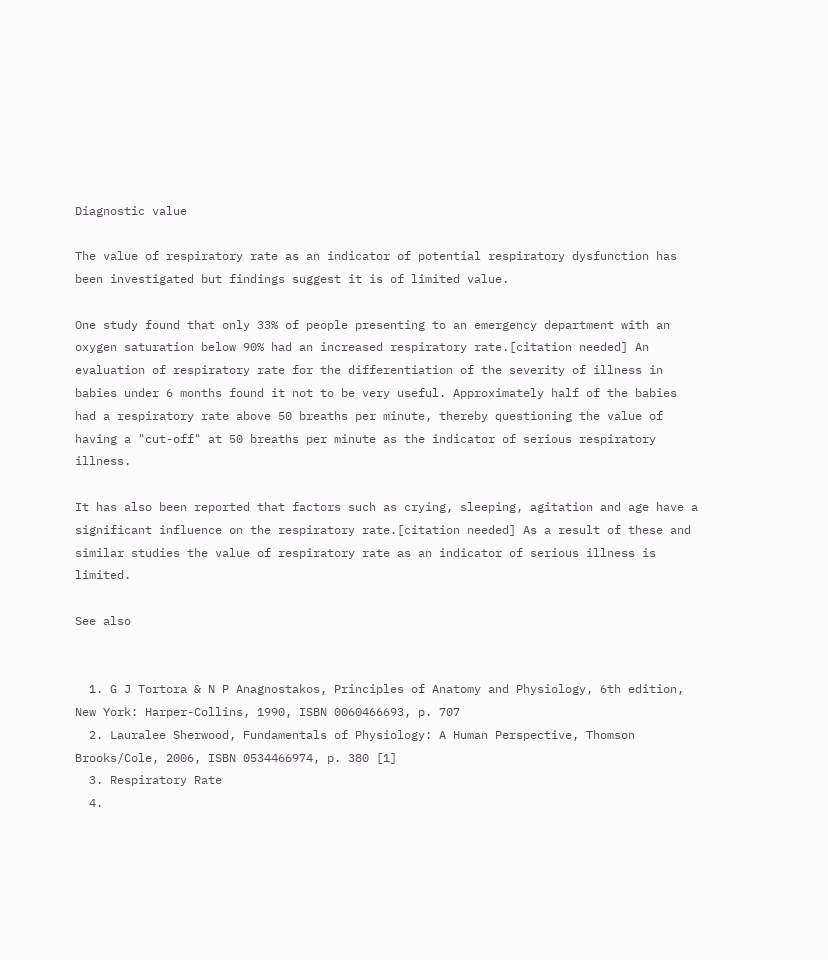Diagnostic value

The value of respiratory rate as an indicator of potential respiratory dysfunction has been investigated but findings suggest it is of limited value.

One study found that only 33% of people presenting to an emergency department with an oxygen saturation below 90% had an increased respiratory rate.[citation needed] An evaluation of respiratory rate for the differentiation of the severity of illness in babies under 6 months found it not to be very useful. Approximately half of the babies had a respiratory rate above 50 breaths per minute, thereby questioning the value of having a "cut-off" at 50 breaths per minute as the indicator of serious respiratory illness.

It has also been reported that factors such as crying, sleeping, agitation and age have a significant influence on the respiratory rate.[citation needed] As a result of these and similar studies the value of respiratory rate as an indicator of serious illness is limited.

See also


  1. G J Tortora & N P Anagnostakos, Principles of Anatomy and Physiology, 6th edition, New York: Harper-Collins, 1990, ISBN 0060466693, p. 707
  2. Lauralee Sherwood, Fundamentals of Physiology: A Human Perspective, Thomson Brooks/Cole, 2006, ISBN 0534466974, p. 380 [1]
  3. Respiratory Rate
  4.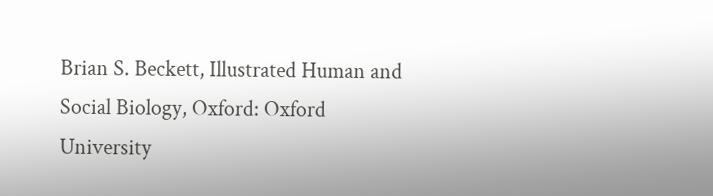Brian S. Beckett, Illustrated Human and Social Biology, Oxford: Oxford University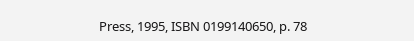Press, 1995, ISBN 0199140650, p. 78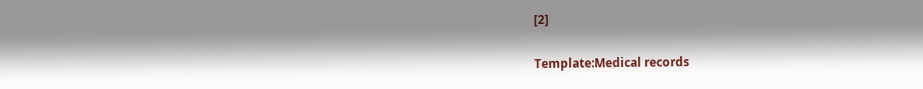[2]

Template:Medical records